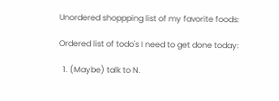Unordered shoppping list of my favorite foods:

Ordered list of todo's I need to get done today:

  1. (Maybe) talk to N.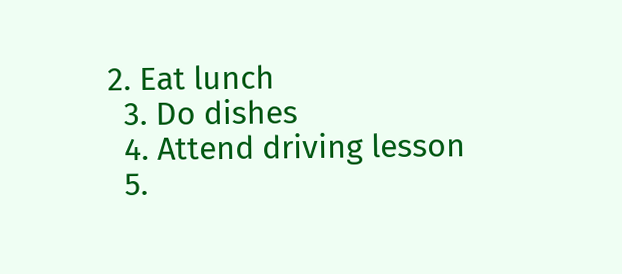2. Eat lunch
  3. Do dishes
  4. Attend driving lesson
  5.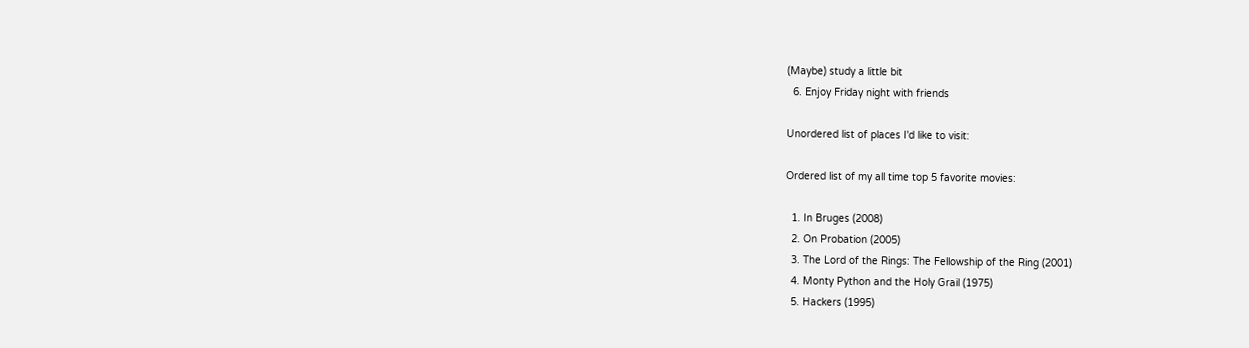(Maybe) study a little bit
  6. Enjoy Friday night with friends

Unordered list of places I'd like to visit:

Ordered list of my all time top 5 favorite movies:

  1. In Bruges (2008)
  2. On Probation (2005)
  3. The Lord of the Rings: The Fellowship of the Ring (2001)
  4. Monty Python and the Holy Grail (1975)
  5. Hackers (1995)